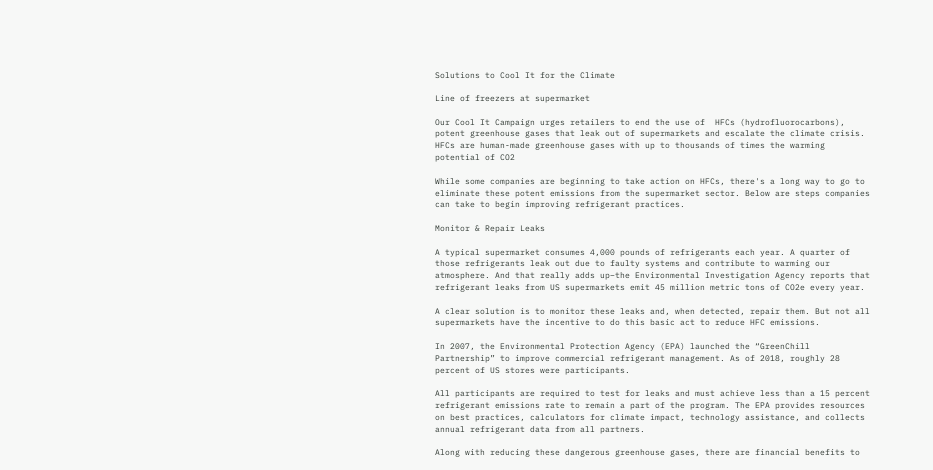Solutions to Cool It for the Climate

Line of freezers at supermarket

Our Cool It Campaign urges retailers to end the use of  HFCs (hydrofluorocarbons), potent greenhouse gases that leak out of supermarkets and escalate the climate crisis. HFCs are human-made greenhouse gases with up to thousands of times the warming potential of CO2

While some companies are beginning to take action on HFCs, there's a long way to go to eliminate these potent emissions from the supermarket sector. Below are steps companies can take to begin improving refrigerant practices.

Monitor & Repair Leaks

A typical supermarket consumes 4,000 pounds of refrigerants each year. A quarter of those refrigerants leak out due to faulty systems and contribute to warming our atmosphere. And that really adds up–the Environmental Investigation Agency reports that refrigerant leaks from US supermarkets emit 45 million metric tons of CO2e every year.

A clear solution is to monitor these leaks and, when detected, repair them. But not all supermarkets have the incentive to do this basic act to reduce HFC emissions.

In 2007, the Environmental Protection Agency (EPA) launched the “GreenChill Partnership” to improve commercial refrigerant management. As of 2018, roughly 28 percent of US stores were participants.

All participants are required to test for leaks and must achieve less than a 15 percent refrigerant emissions rate to remain a part of the program. The EPA provides resources on best practices, calculators for climate impact, technology assistance, and collects annual refrigerant data from all partners.

Along with reducing these dangerous greenhouse gases, there are financial benefits to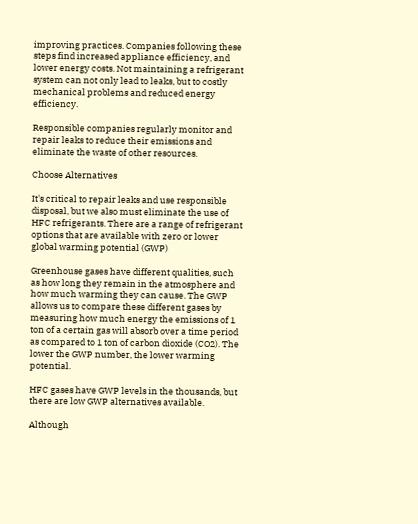improving practices. Companies following these steps find increased appliance efficiency, and lower energy costs. Not maintaining a refrigerant system can not only lead to leaks, but to costly mechanical problems and reduced energy efficiency.

Responsible companies regularly monitor and repair leaks to reduce their emissions and eliminate the waste of other resources.

Choose Alternatives

It's critical to repair leaks and use responsible disposal, but we also must eliminate the use of HFC refrigerants. There are a range of refrigerant options that are available with zero or lower global warming potential (GWP)

Greenhouse gases have different qualities, such as how long they remain in the atmosphere and how much warming they can cause. The GWP allows us to compare these different gases by measuring how much energy the emissions of 1 ton of a certain gas will absorb over a time period as compared to 1 ton of carbon dioxide (CO2). The lower the GWP number, the lower warming potential.

HFC gases have GWP levels in the thousands, but there are low GWP alternatives available.

Although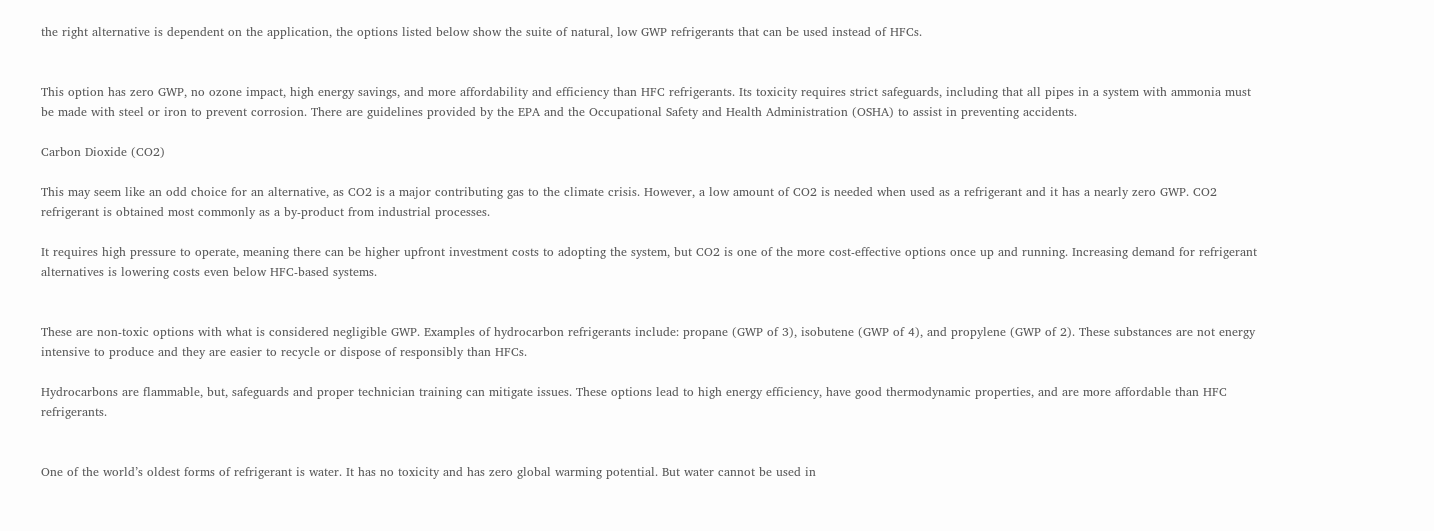the right alternative is dependent on the application, the options listed below show the suite of natural, low GWP refrigerants that can be used instead of HFCs.


This option has zero GWP, no ozone impact, high energy savings, and more affordability and efficiency than HFC refrigerants. Its toxicity requires strict safeguards, including that all pipes in a system with ammonia must be made with steel or iron to prevent corrosion. There are guidelines provided by the EPA and the Occupational Safety and Health Administration (OSHA) to assist in preventing accidents.

Carbon Dioxide (CO2)

This may seem like an odd choice for an alternative, as CO2 is a major contributing gas to the climate crisis. However, a low amount of CO2 is needed when used as a refrigerant and it has a nearly zero GWP. CO2 refrigerant is obtained most commonly as a by-product from industrial processes.

It requires high pressure to operate, meaning there can be higher upfront investment costs to adopting the system, but CO2 is one of the more cost-effective options once up and running. Increasing demand for refrigerant alternatives is lowering costs even below HFC-based systems.


These are non-toxic options with what is considered negligible GWP. Examples of hydrocarbon refrigerants include: propane (GWP of 3), isobutene (GWP of 4), and propylene (GWP of 2). These substances are not energy intensive to produce and they are easier to recycle or dispose of responsibly than HFCs.

Hydrocarbons are flammable, but, safeguards and proper technician training can mitigate issues. These options lead to high energy efficiency, have good thermodynamic properties, and are more affordable than HFC refrigerants.


One of the world’s oldest forms of refrigerant is water. It has no toxicity and has zero global warming potential. But water cannot be used in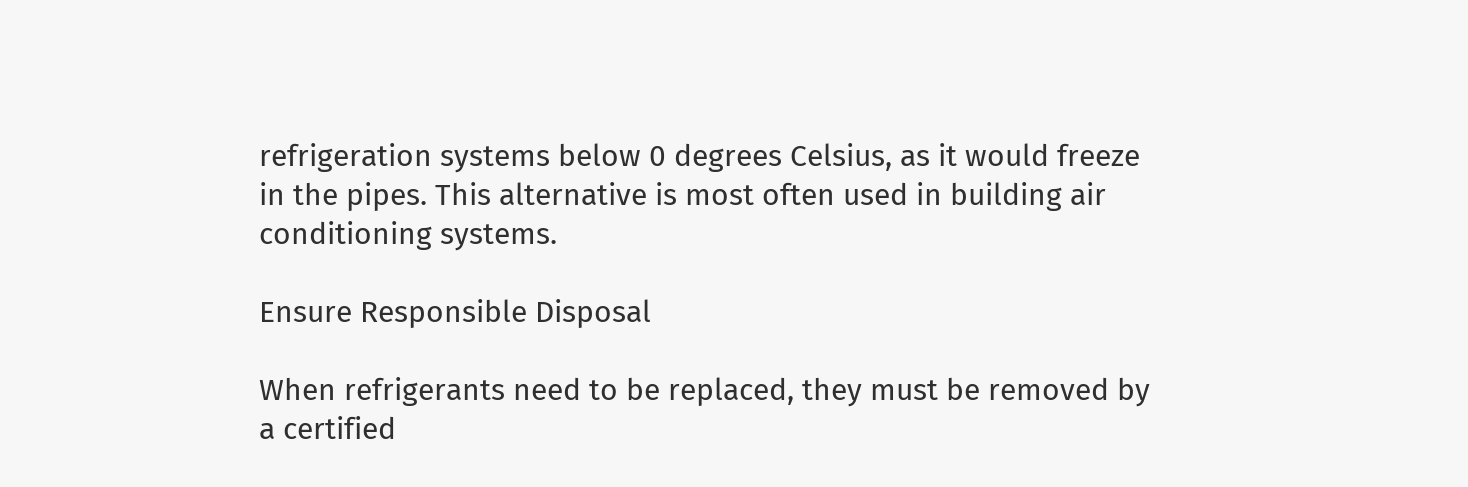refrigeration systems below 0 degrees Celsius, as it would freeze in the pipes. This alternative is most often used in building air conditioning systems.

Ensure Responsible Disposal

When refrigerants need to be replaced, they must be removed by a certified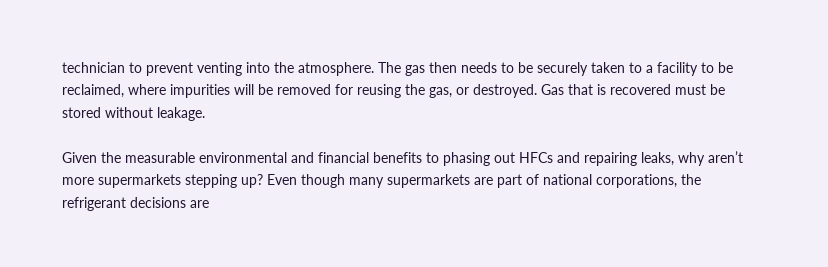technician to prevent venting into the atmosphere. The gas then needs to be securely taken to a facility to be reclaimed, where impurities will be removed for reusing the gas, or destroyed. Gas that is recovered must be stored without leakage.

Given the measurable environmental and financial benefits to phasing out HFCs and repairing leaks, why aren’t more supermarkets stepping up? Even though many supermarkets are part of national corporations, the refrigerant decisions are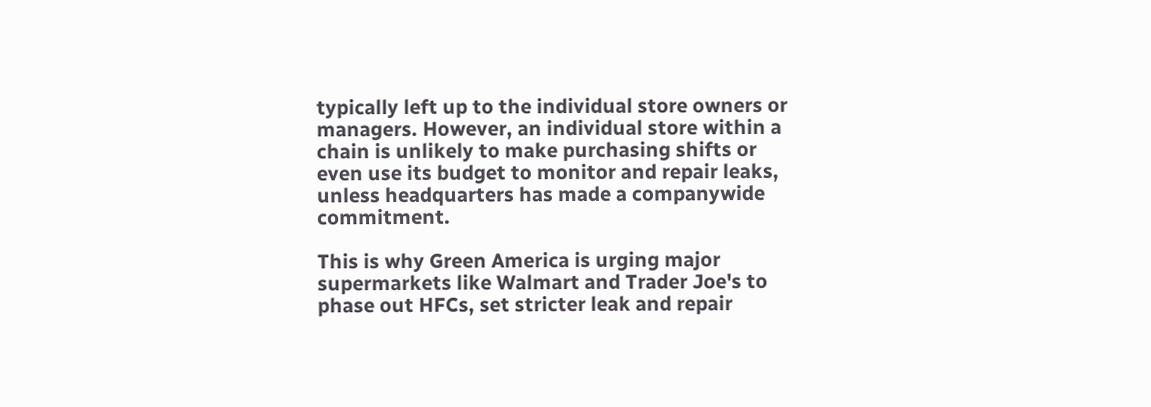typically left up to the individual store owners or managers. However, an individual store within a chain is unlikely to make purchasing shifts or even use its budget to monitor and repair leaks, unless headquarters has made a companywide commitment.

This is why Green America is urging major supermarkets like Walmart and Trader Joe's to phase out HFCs, set stricter leak and repair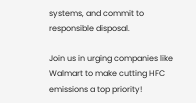systems, and commit to responsible disposal.

Join us in urging companies like Walmart to make cutting HFC emissions a top priority!